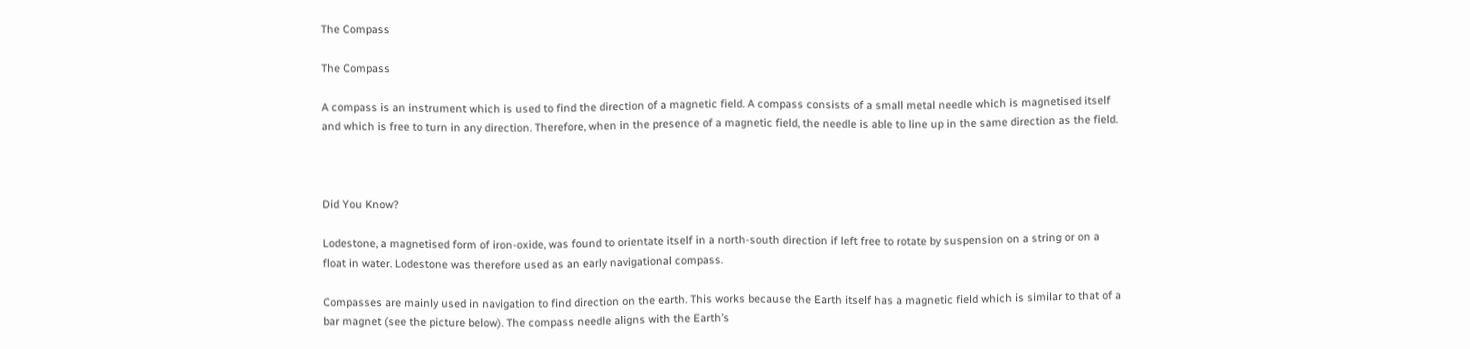The Compass

The Compass

A compass is an instrument which is used to find the direction of a magnetic field. A compass consists of a small metal needle which is magnetised itself and which is free to turn in any direction. Therefore, when in the presence of a magnetic field, the needle is able to line up in the same direction as the field.



Did You Know?

Lodestone, a magnetised form of iron-oxide, was found to orientate itself in a north-south direction if left free to rotate by suspension on a string or on a float in water. Lodestone was therefore used as an early navigational compass.

Compasses are mainly used in navigation to find direction on the earth. This works because the Earth itself has a magnetic field which is similar to that of a bar magnet (see the picture below). The compass needle aligns with the Earth’s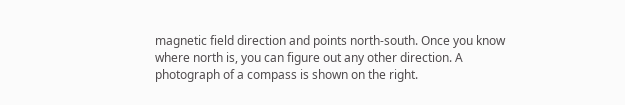magnetic field direction and points north-south. Once you know where north is, you can figure out any other direction. A photograph of a compass is shown on the right.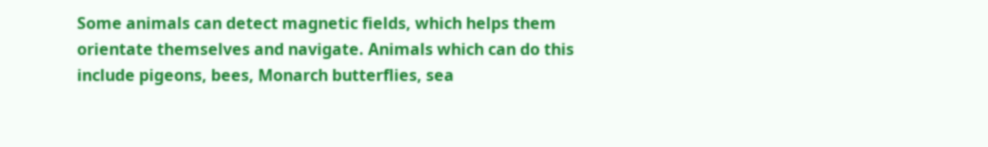Some animals can detect magnetic fields, which helps them orientate themselves and navigate. Animals which can do this include pigeons, bees, Monarch butterflies, sea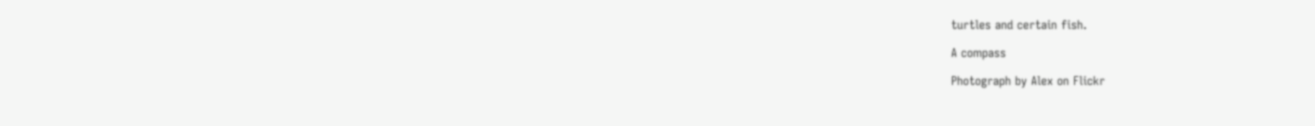turtles and certain fish.

A compass

Photograph by Alex on Flickr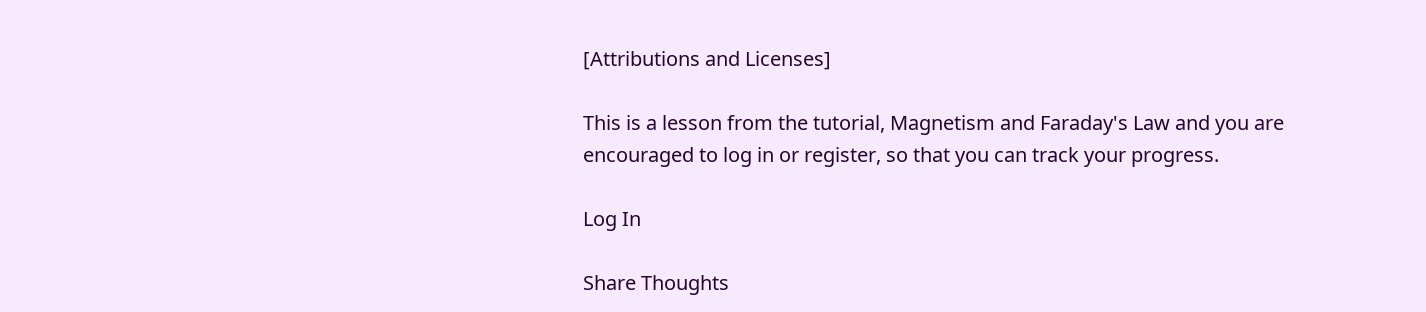[Attributions and Licenses]

This is a lesson from the tutorial, Magnetism and Faraday's Law and you are encouraged to log in or register, so that you can track your progress.

Log In

Share Thoughts